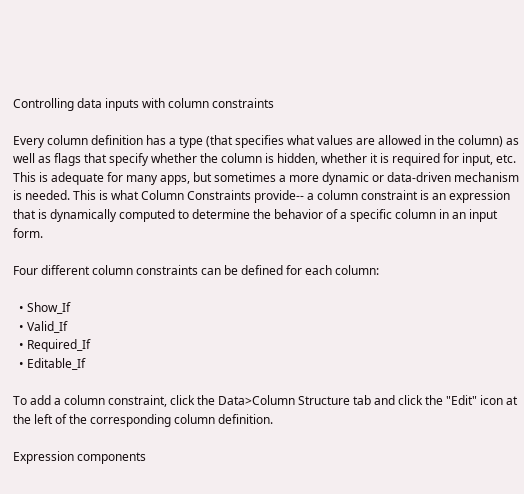Controlling data inputs with column constraints

Every column definition has a type (that specifies what values are allowed in the column) as well as flags that specify whether the column is hidden, whether it is required for input, etc. This is adequate for many apps, but sometimes a more dynamic or data-driven mechanism is needed. This is what Column Constraints provide-- a column constraint is an expression that is dynamically computed to determine the behavior of a specific column in an input form.

Four different column constraints can be defined for each column:

  • Show_If
  • Valid_If
  • Required_If
  • Editable_If

To add a column constraint, click the Data>Column Structure tab and click the "Edit" icon at the left of the corresponding column definition.

Expression components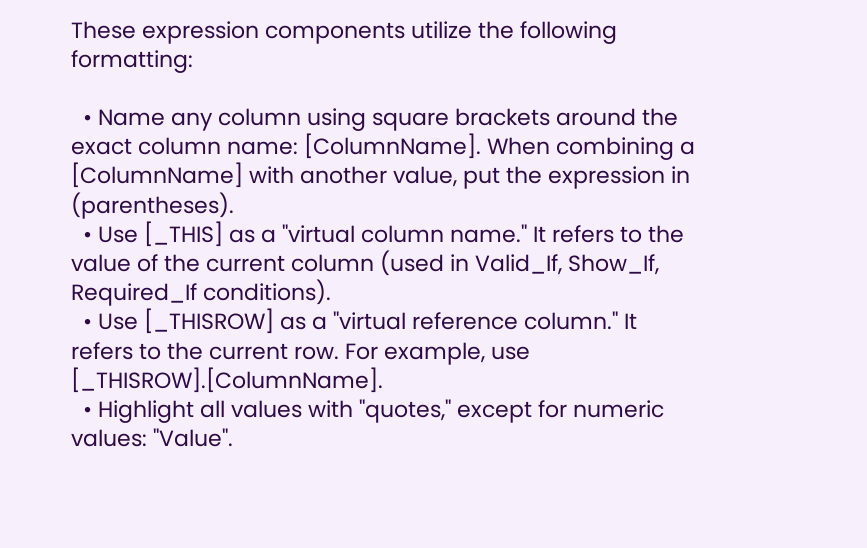These expression components utilize the following formatting:

  • Name any column using square brackets around the exact column name: [ColumnName]. When combining a [ColumnName] with another value, put the expression in (parentheses).
  • Use [_THIS] as a "virtual column name." It refers to the value of the current column (used in Valid_If, Show_If, Required_If conditions).
  • Use [_THISROW] as a "virtual reference column." It refers to the current row. For example, use [_THISROW].[ColumnName].
  • Highlight all values with "quotes," except for numeric values: "Value".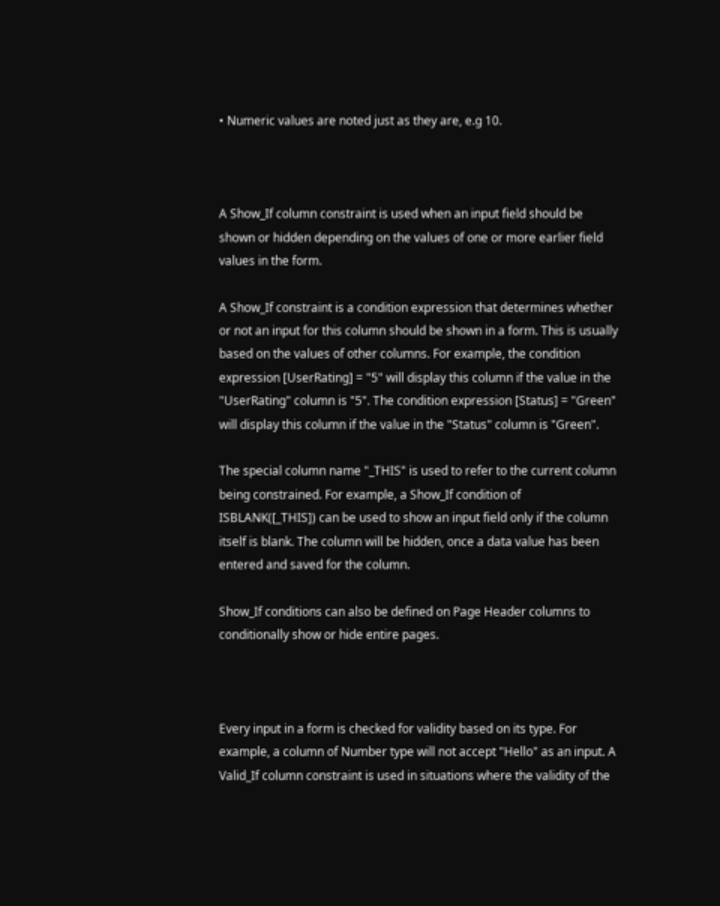• Numeric values are noted just as they are, e.g 10.



A Show_If column constraint is used when an input field should be shown or hidden depending on the values of one or more earlier field values in the form.

A Show_If constraint is a condition expression that determines whether or not an input for this column should be shown in a form. This is usually based on the values of other columns. For example, the condition expression [UserRating] = "5" will display this column if the value in the "UserRating" column is "5". The condition expression [Status] = "Green" will display this column if the value in the "Status" column is "Green".

The special column name "_THIS" is used to refer to the current column being constrained. For example, a Show_If condition of ISBLANK([_THIS]) can be used to show an input field only if the column itself is blank. The column will be hidden, once a data value has been entered and saved for the column.

Show_If conditions can also be defined on Page Header columns to conditionally show or hide entire pages.



Every input in a form is checked for validity based on its type. For example, a column of Number type will not accept "Hello" as an input. A Valid_If column constraint is used in situations where the validity of the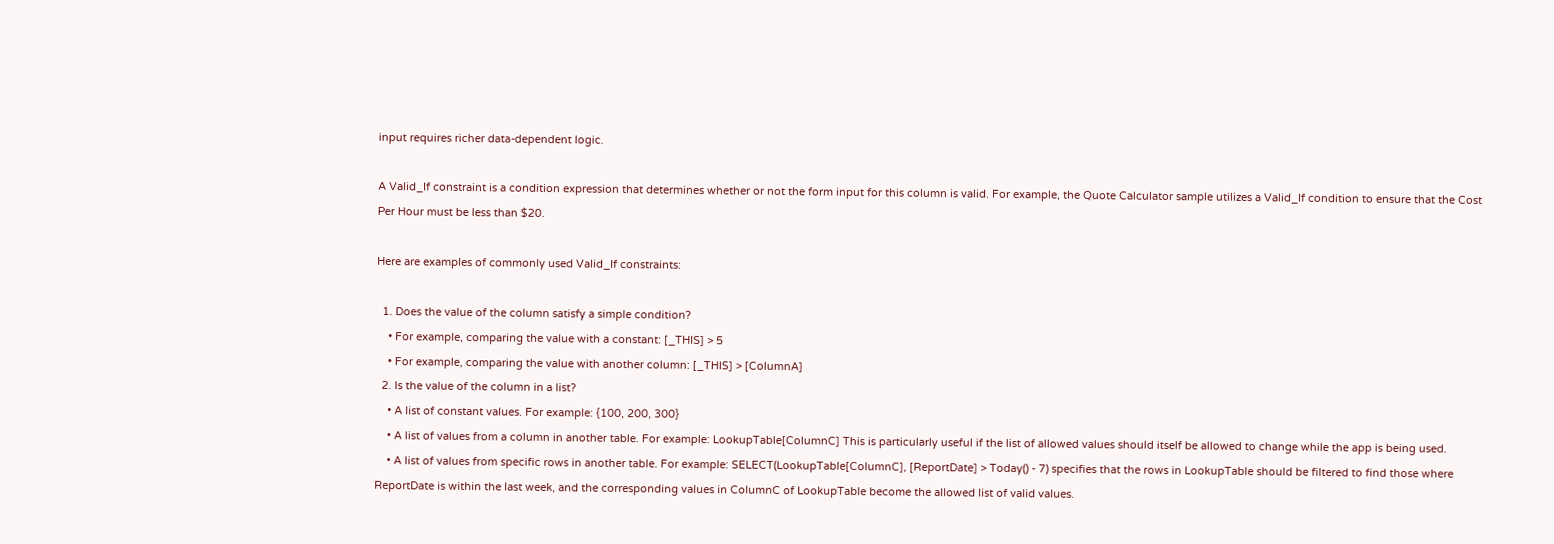input requires richer data-dependent logic.

A Valid_If constraint is a condition expression that determines whether or not the form input for this column is valid. For example, the Quote Calculator sample utilizes a Valid_If condition to ensure that the Cost Per Hour must be less than $20.

Here are examples of commonly used Valid_If constraints:

  1. Does the value of the column satisfy a simple condition?
    • For example, comparing the value with a constant: [_THIS] > 5
    • For example, comparing the value with another column: [_THIS] > [ColumnA]
  2. Is the value of the column in a list?
    • A list of constant values. For example: {100, 200, 300}
    • A list of values from a column in another table. For example: LookupTable[ColumnC] This is particularly useful if the list of allowed values should itself be allowed to change while the app is being used.
    • A list of values from specific rows in another table. For example: SELECT(LookupTable[ColumnC], [ReportDate] > Today() - 7) specifies that the rows in LookupTable should be filtered to find those where ReportDate is within the last week, and the corresponding values in ColumnC of LookupTable become the allowed list of valid values.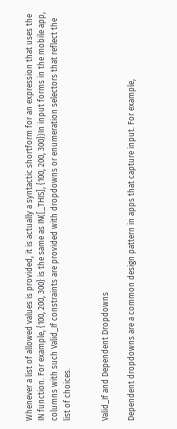Whenever a list of allowed values is provided, it is actually a syntactic shortform for an expression that uses the IN function. For example, {100, 200, 300} is the same as IN([_THIS], {100, 200, 300})In input forms in the mobile app, columns with such Valid_If constraints are provided with dropdowns or enumeration selectors that reflect the list of choices.


Valid_If and Dependent Dropdowns

Dependent dropdowns are a common design pattern in apps that capture input. For example,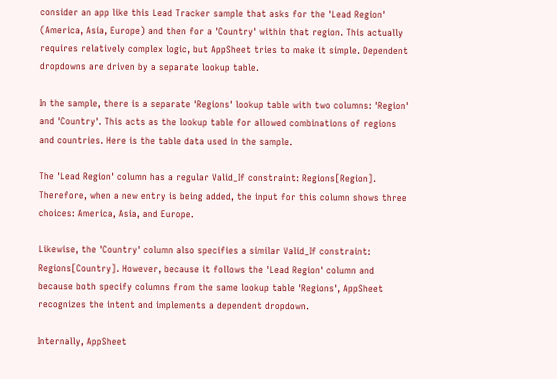consider an app like this Lead Tracker sample that asks for the 'Lead Region' (America, Asia, Europe) and then for a 'Country' within that region. This actually requires relatively complex logic, but AppSheet tries to make it simple. Dependent dropdowns are driven by a separate lookup table.

In the sample, there is a separate 'Regions' lookup table with two columns: 'Region' and 'Country'. This acts as the lookup table for allowed combinations of regions and countries. Here is the table data used in the sample.

The 'Lead Region' column has a regular Valid_If constraint: Regions[Region]. Therefore, when a new entry is being added, the input for this column shows three choices: America, Asia, and Europe.

Likewise, the 'Country' column also specifies a similar Valid_If constraint: Regions[Country]. However, because it follows the 'Lead Region' column and because both specify columns from the same lookup table 'Regions', AppSheet recognizes the intent and implements a dependent dropdown.

Internally, AppSheet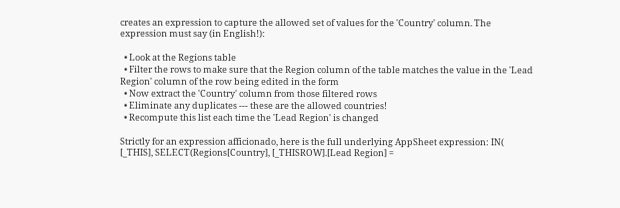creates an expression to capture the allowed set of values for the 'Country' column. The expression must say (in English!):

  • Look at the Regions table
  • Filter the rows to make sure that the Region column of the table matches the value in the 'Lead Region' column of the row being edited in the form
  • Now extract the 'Country' column from those filtered rows
  • Eliminate any duplicates --- these are the allowed countries!
  • Recompute this list each time the 'Lead Region' is changed

Strictly for an expression afficionado, here is the full underlying AppSheet expression: IN( [_THIS], SELECT(Regions[Country], [_THISROW].[Lead Region] =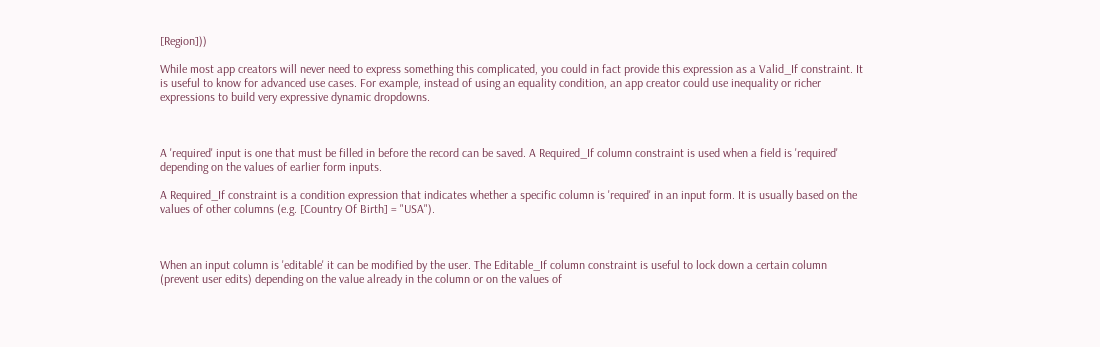[Region]))

While most app creators will never need to express something this complicated, you could in fact provide this expression as a Valid_If constraint. It is useful to know for advanced use cases. For example, instead of using an equality condition, an app creator could use inequality or richer expressions to build very expressive dynamic dropdowns.



A 'required' input is one that must be filled in before the record can be saved. A Required_If column constraint is used when a field is 'required' depending on the values of earlier form inputs.

A Required_If constraint is a condition expression that indicates whether a specific column is 'required' in an input form. It is usually based on the values of other columns (e.g. [Country Of Birth] = "USA").



When an input column is 'editable' it can be modified by the user. The Editable_If column constraint is useful to lock down a certain column (prevent user edits) depending on the value already in the column or on the values of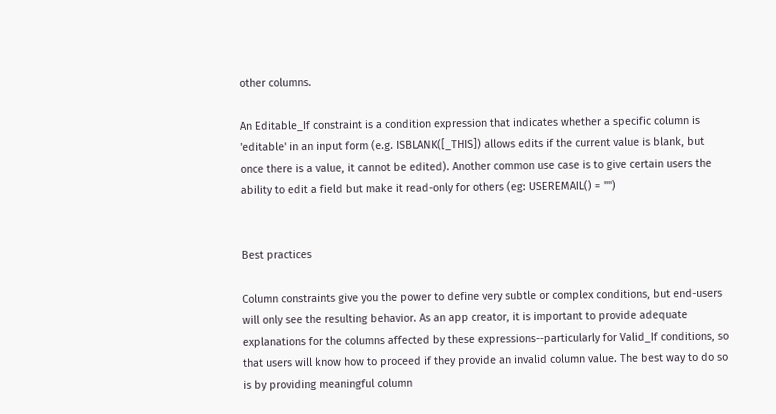other columns.

An Editable_If constraint is a condition expression that indicates whether a specific column is 'editable' in an input form (e.g. ISBLANK([_THIS]) allows edits if the current value is blank, but once there is a value, it cannot be edited). Another common use case is to give certain users the ability to edit a field but make it read-only for others (eg: USEREMAIL() = "")


Best practices

Column constraints give you the power to define very subtle or complex conditions, but end-users will only see the resulting behavior. As an app creator, it is important to provide adequate explanations for the columns affected by these expressions--particularly for Valid_If conditions, so that users will know how to proceed if they provide an invalid column value. The best way to do so is by providing meaningful column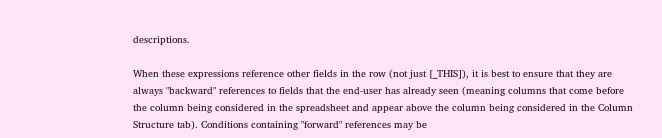descriptions.

When these expressions reference other fields in the row (not just [_THIS]), it is best to ensure that they are always "backward" references to fields that the end-user has already seen (meaning columns that come before the column being considered in the spreadsheet and appear above the column being considered in the Column Structure tab). Conditions containing "forward" references may be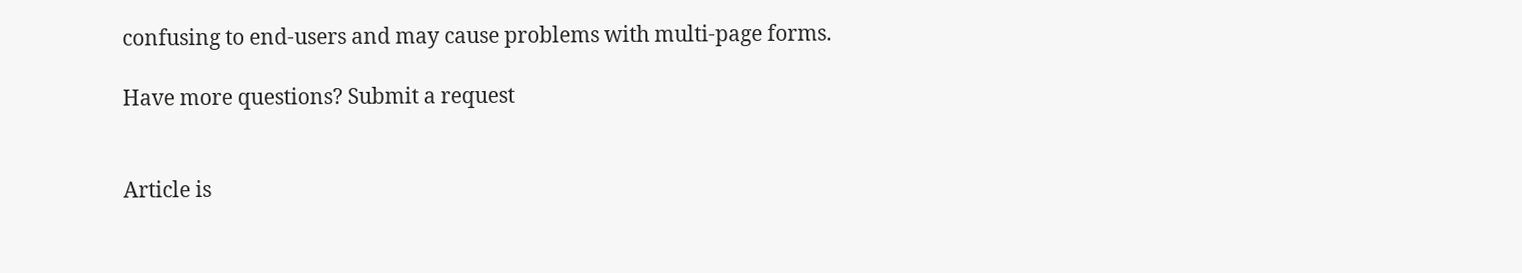confusing to end-users and may cause problems with multi-page forms.

Have more questions? Submit a request


Article is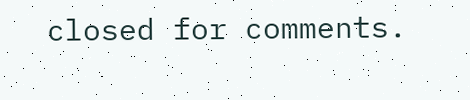closed for comments.